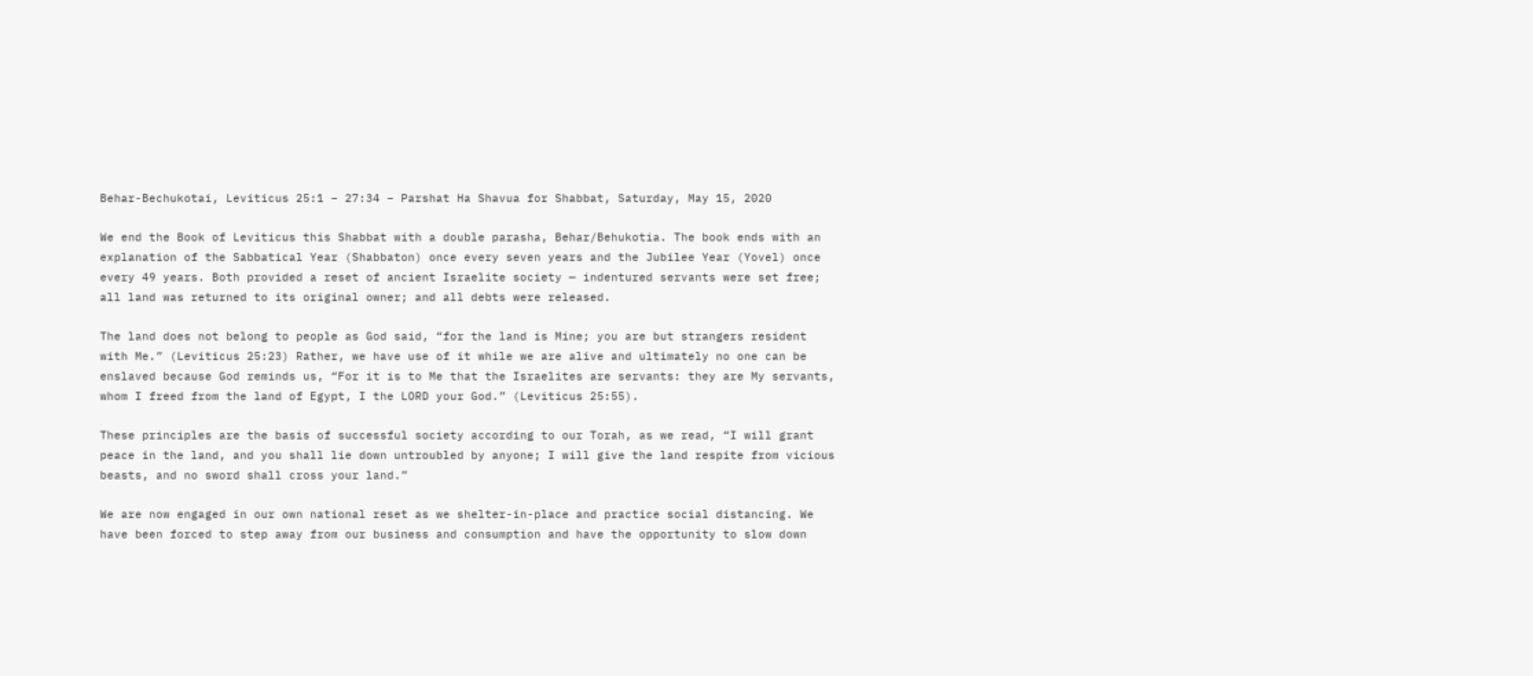Behar-Bechukotai, Leviticus 25:1 – 27:34 – Parshat Ha Shavua for Shabbat, Saturday, May 15, 2020

We end the Book of Leviticus this Shabbat with a double parasha, Behar/Behukotia. The book ends with an explanation of the Sabbatical Year (Shabbaton) once every seven years and the Jubilee Year (Yovel) once every 49 years. Both provided a reset of ancient Israelite society — indentured servants were set free; all land was returned to its original owner; and all debts were released.

The land does not belong to people as God said, “for the land is Mine; you are but strangers resident with Me.” (Leviticus 25:23) Rather, we have use of it while we are alive and ultimately no one can be enslaved because God reminds us, “For it is to Me that the Israelites are servants: they are My servants, whom I freed from the land of Egypt, I the LORD your God.” (Leviticus 25:55).

These principles are the basis of successful society according to our Torah, as we read, “I will grant peace in the land, and you shall lie down untroubled by anyone; I will give the land respite from vicious beasts, and no sword shall cross your land.”

We are now engaged in our own national reset as we shelter-in-place and practice social distancing. We have been forced to step away from our business and consumption and have the opportunity to slow down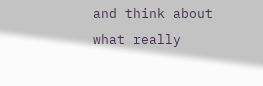and think about what really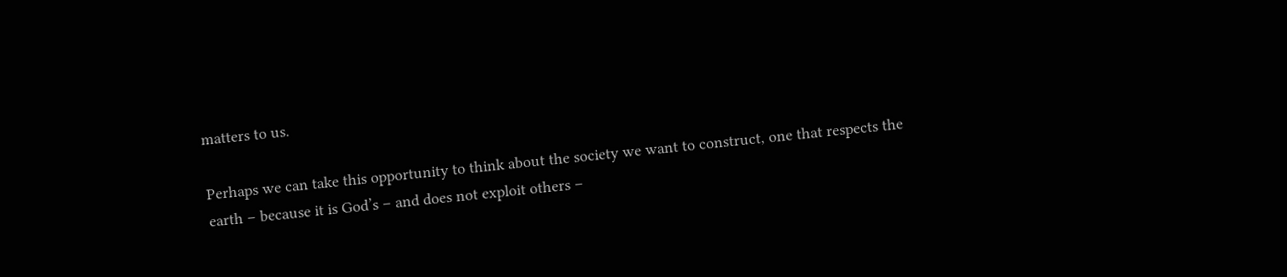matters to us.

Perhaps we can take this opportunity to think about the society we want to construct, one that respects the earth – because it is God’s – and does not exploit others –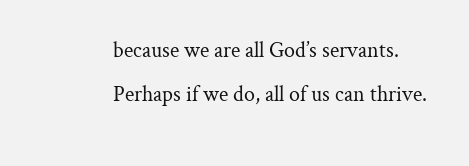because we are all God’s servants. Perhaps if we do, all of us can thrive.